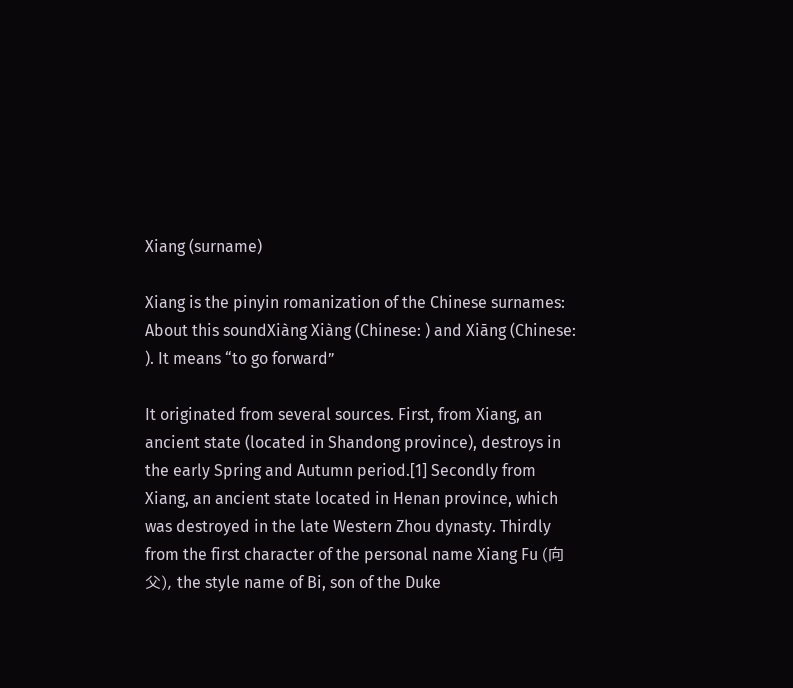Xiang (surname)

Xiang is the pinyin romanization of the Chinese surnames: About this soundXiàng Xiàng (Chinese: ) and Xiāng (Chinese: ). It means “to go forward”

It originated from several sources. First, from Xiang, an ancient state (located in Shandong province), destroys in the early Spring and Autumn period.[1] Secondly from Xiang, an ancient state located in Henan province, which was destroyed in the late Western Zhou dynasty. Thirdly from the first character of the personal name Xiang Fu (向父), the style name of Bi, son of the Duke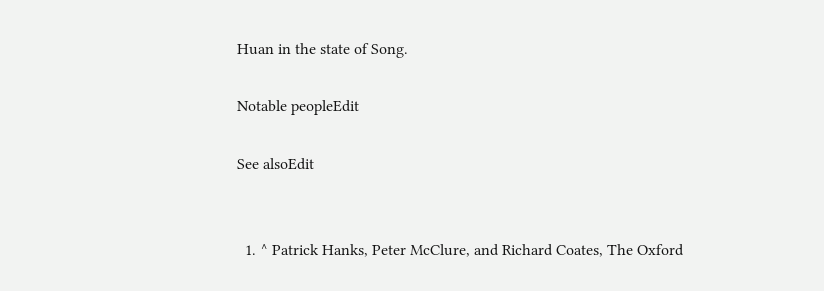Huan in the state of Song.

Notable peopleEdit

See alsoEdit


  1. ^ Patrick Hanks, Peter McClure, and Richard Coates, The Oxford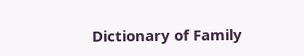Dictionary of Family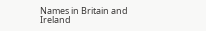Names in Britain and Ireland